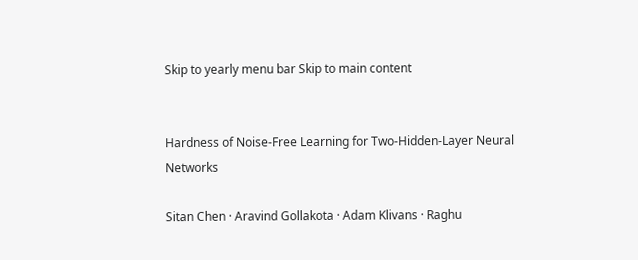Skip to yearly menu bar Skip to main content


Hardness of Noise-Free Learning for Two-Hidden-Layer Neural Networks

Sitan Chen · Aravind Gollakota · Adam Klivans · Raghu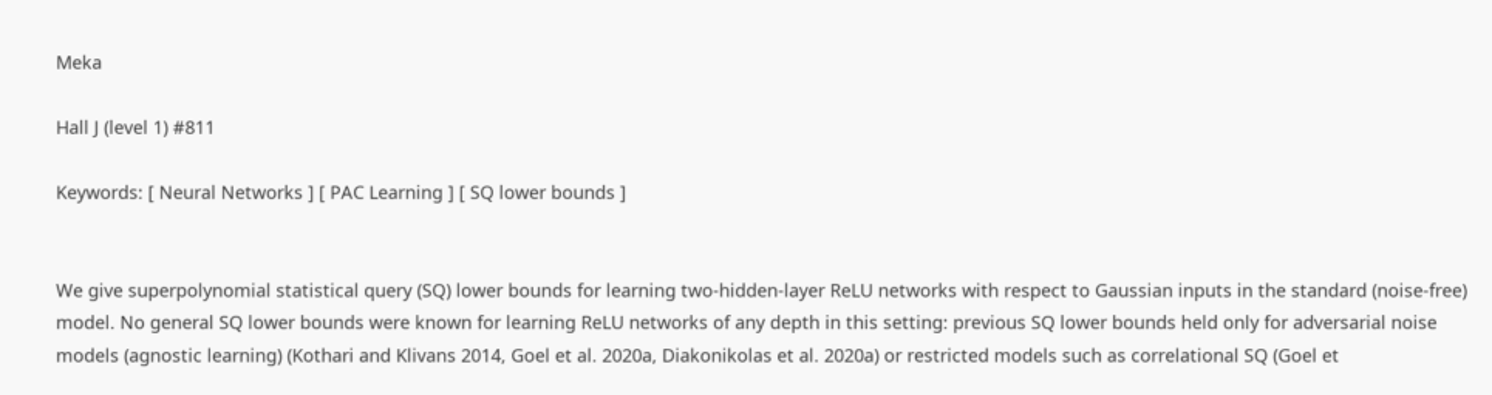Meka

Hall J (level 1) #811

Keywords: [ Neural Networks ] [ PAC Learning ] [ SQ lower bounds ]


We give superpolynomial statistical query (SQ) lower bounds for learning two-hidden-layer ReLU networks with respect to Gaussian inputs in the standard (noise-free) model. No general SQ lower bounds were known for learning ReLU networks of any depth in this setting: previous SQ lower bounds held only for adversarial noise models (agnostic learning) (Kothari and Klivans 2014, Goel et al. 2020a, Diakonikolas et al. 2020a) or restricted models such as correlational SQ (Goel et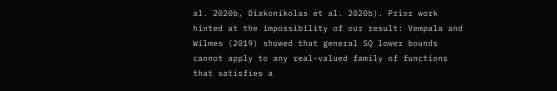al. 2020b, Diakonikolas et al. 2020b). Prior work hinted at the impossibility of our result: Vempala and Wilmes (2019) showed that general SQ lower bounds cannot apply to any real-valued family of functions that satisfies a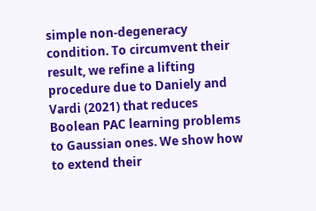simple non-degeneracy condition. To circumvent their result, we refine a lifting procedure due to Daniely and Vardi (2021) that reduces Boolean PAC learning problems to Gaussian ones. We show how to extend their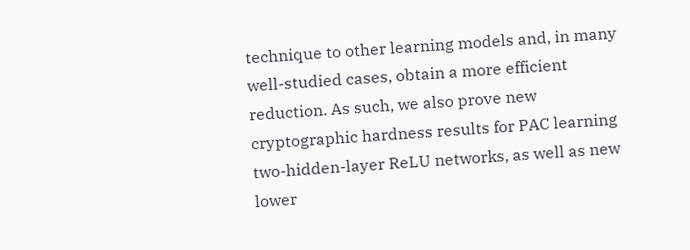technique to other learning models and, in many well-studied cases, obtain a more efficient reduction. As such, we also prove new cryptographic hardness results for PAC learning two-hidden-layer ReLU networks, as well as new lower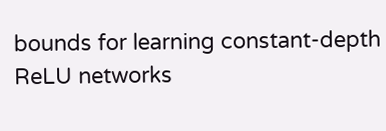bounds for learning constant-depth ReLU networks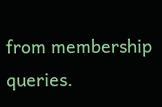from membership queries.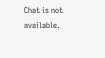Chat is not available.